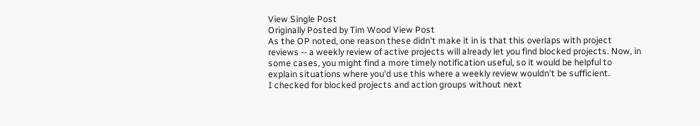View Single Post
Originally Posted by Tim Wood View Post
As the OP noted, one reason these didn't make it in is that this overlaps with project reviews -- a weekly review of active projects will already let you find blocked projects. Now, in some cases, you might find a more timely notification useful, so it would be helpful to explain situations where you'd use this where a weekly review wouldn't be sufficient.
I checked for blocked projects and action groups without next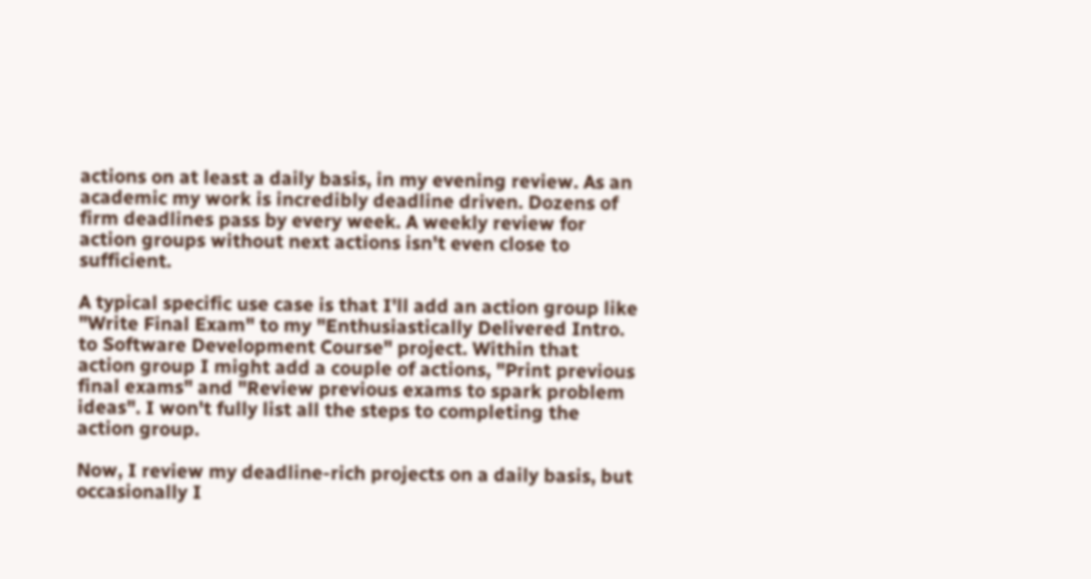actions on at least a daily basis, in my evening review. As an academic my work is incredibly deadline driven. Dozens of firm deadlines pass by every week. A weekly review for action groups without next actions isn't even close to sufficient.

A typical specific use case is that I'll add an action group like "Write Final Exam" to my "Enthusiastically Delivered Intro. to Software Development Course" project. Within that action group I might add a couple of actions, "Print previous final exams" and "Review previous exams to spark problem ideas". I won't fully list all the steps to completing the action group.

Now, I review my deadline-rich projects on a daily basis, but occasionally I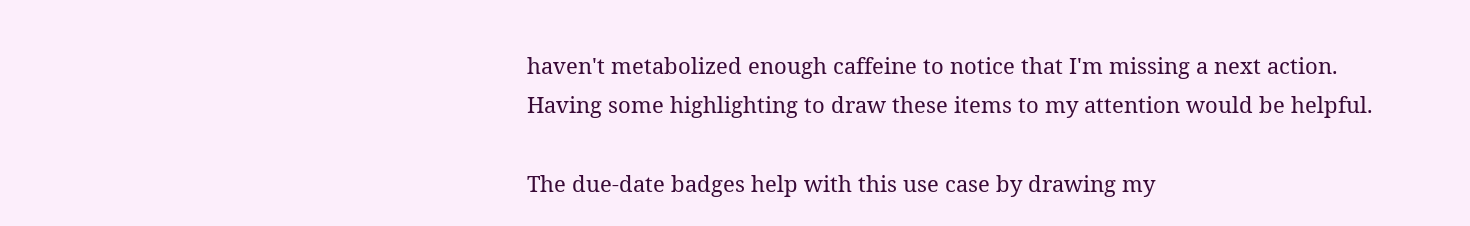haven't metabolized enough caffeine to notice that I'm missing a next action. Having some highlighting to draw these items to my attention would be helpful.

The due-date badges help with this use case by drawing my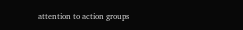attention to action groups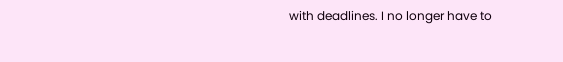with deadlines. I no longer have to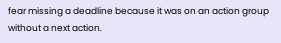fear missing a deadline because it was on an action group without a next action.